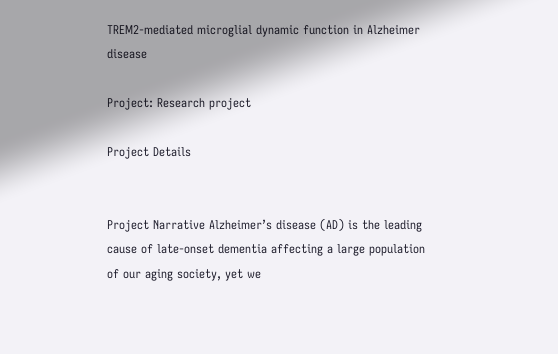TREM2-mediated microglial dynamic function in Alzheimer disease

Project: Research project

Project Details


Project Narrative Alzheimer’s disease (AD) is the leading cause of late-onset dementia affecting a large population of our aging society, yet we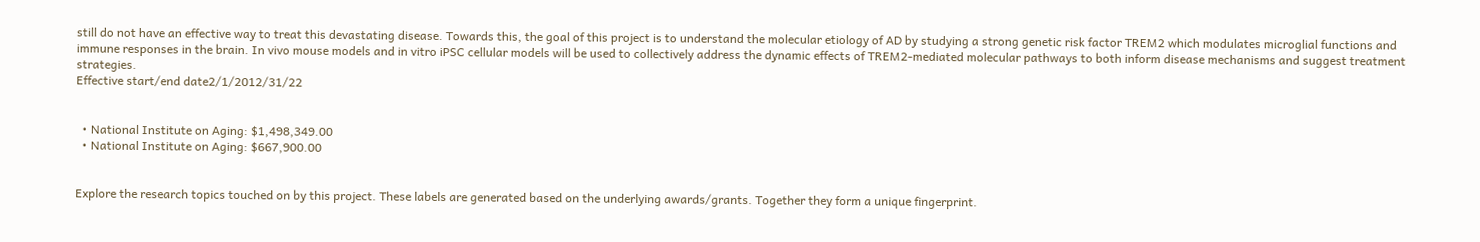still do not have an effective way to treat this devastating disease. Towards this, the goal of this project is to understand the molecular etiology of AD by studying a strong genetic risk factor TREM2 which modulates microglial functions and immune responses in the brain. In vivo mouse models and in vitro iPSC cellular models will be used to collectively address the dynamic effects of TREM2-mediated molecular pathways to both inform disease mechanisms and suggest treatment strategies.
Effective start/end date2/1/2012/31/22


  • National Institute on Aging: $1,498,349.00
  • National Institute on Aging: $667,900.00


Explore the research topics touched on by this project. These labels are generated based on the underlying awards/grants. Together they form a unique fingerprint.